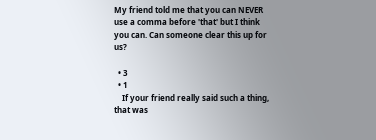My friend told me that you can NEVER use a comma before 'that' but I think you can. Can someone clear this up for us?

  • 3
  • 1
    If your friend really said such a thing, that was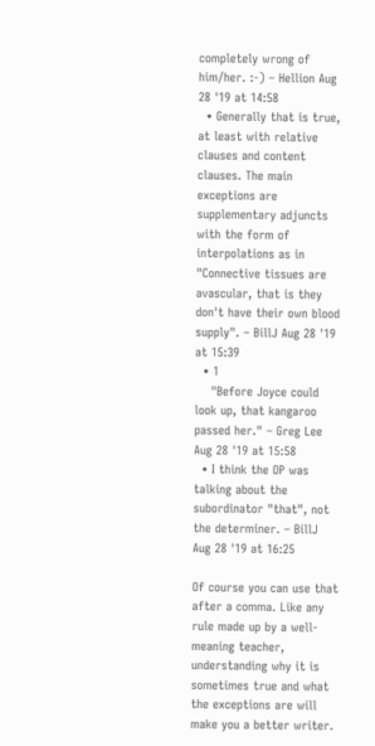completely wrong of him/her. :-) – Hellion Aug 28 '19 at 14:58
  • Generally that is true, at least with relative clauses and content clauses. The main exceptions are supplementary adjuncts with the form of interpolations as in "Connective tissues are avascular, that is they don't have their own blood supply". – BillJ Aug 28 '19 at 15:39
  • 1
    "Before Joyce could look up, that kangaroo passed her." – Greg Lee Aug 28 '19 at 15:58
  • I think the OP was talking about the subordinator "that", not the determiner. – BillJ Aug 28 '19 at 16:25

Of course you can use that after a comma. Like any rule made up by a well-meaning teacher, understanding why it is sometimes true and what the exceptions are will make you a better writer.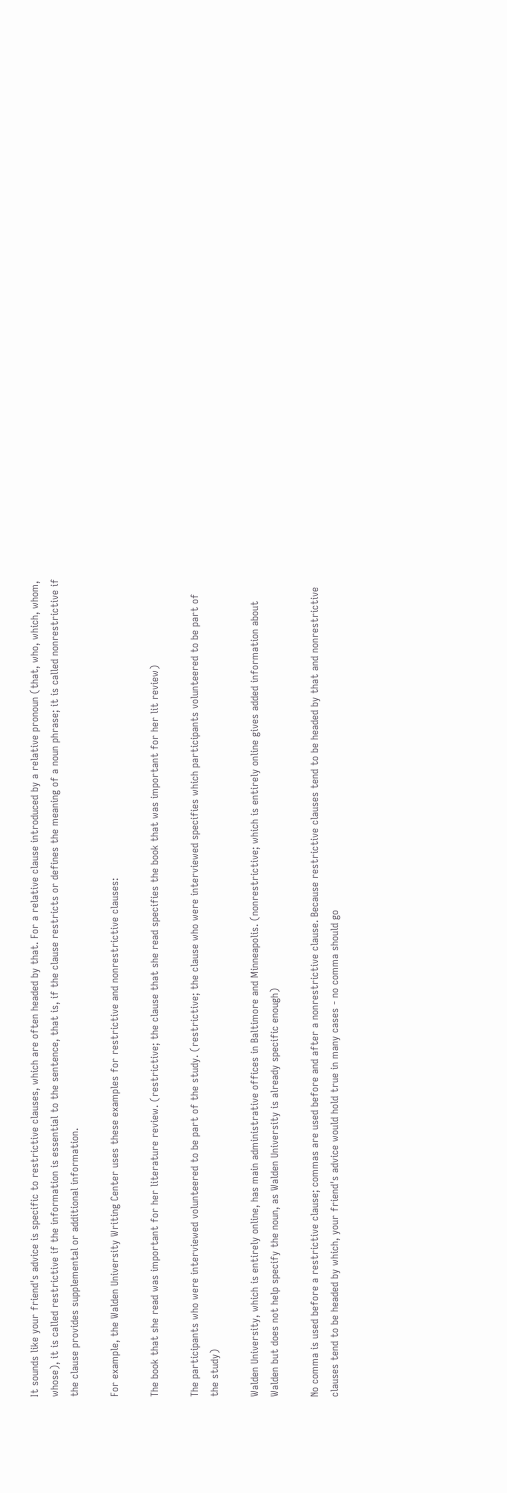It sounds like your friend's advice is specific to restrictive clauses, which are often headed by that. For a relative clause introduced by a relative pronoun (that, who, which, whom, whose), it is called restrictive if the information is essential to the sentence, that is, if the clause restricts or defines the meaning of a noun phrase; it is called nonrestrictive if the clause provides supplemental or additional information.

For example, the Walden University Writing Center uses these examples for restrictive and nonrestrictive clauses:

The book that she read was important for her literature review. (restrictive; the clause that she read specifies the book that was important for her lit review)

The participants who were interviewed volunteered to be part of the study. (restrictive; the clause who were interviewed specifies which participants volunteered to be part of the study)

Walden University, which is entirely online, has main administrative offices in Baltimore and Minneapolis. (nonrestrictive; which is entirely online gives added information about Walden but does not help specify the noun, as Walden University is already specific enough)

No comma is used before a restrictive clause; commas are used before and after a nonrestrictive clause. Because restrictive clauses tend to be headed by that and nonrestrictive clauses tend to be headed by which, your friend's advice would hold true in many cases - no comma should go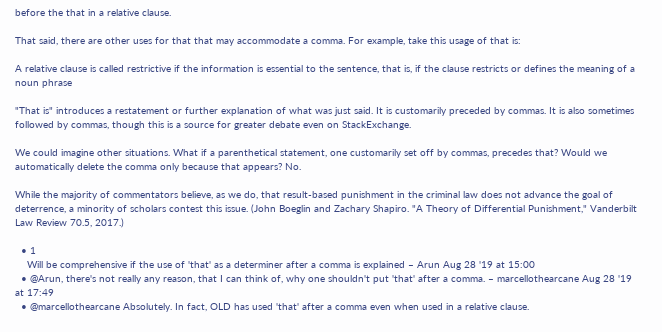before the that in a relative clause.

That said, there are other uses for that that may accommodate a comma. For example, take this usage of that is:

A relative clause is called restrictive if the information is essential to the sentence, that is, if the clause restricts or defines the meaning of a noun phrase

"That is" introduces a restatement or further explanation of what was just said. It is customarily preceded by commas. It is also sometimes followed by commas, though this is a source for greater debate even on StackExchange.

We could imagine other situations. What if a parenthetical statement, one customarily set off by commas, precedes that? Would we automatically delete the comma only because that appears? No.

While the majority of commentators believe, as we do, that result-based punishment in the criminal law does not advance the goal of deterrence, a minority of scholars contest this issue. (John Boeglin and Zachary Shapiro. "A Theory of Differential Punishment," Vanderbilt Law Review 70.5, 2017.)

  • 1
    Will be comprehensive if the use of 'that' as a determiner after a comma is explained – Arun Aug 28 '19 at 15:00
  • @Arun, there's not really any reason, that I can think of, why one shouldn't put 'that' after a comma. – marcellothearcane Aug 28 '19 at 17:49
  • @marcellothearcane Absolutely. In fact, OLD has used 'that' after a comma even when used in a relative clause.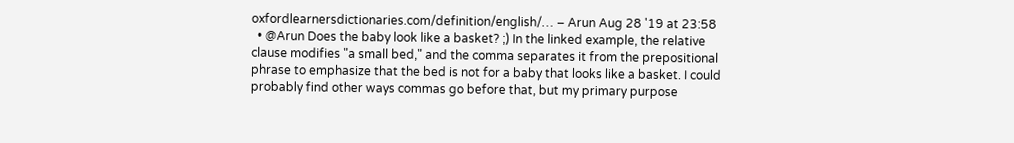oxfordlearnersdictionaries.com/definition/english/… – Arun Aug 28 '19 at 23:58
  • @Arun Does the baby look like a basket? ;) In the linked example, the relative clause modifies "a small bed," and the comma separates it from the prepositional phrase to emphasize that the bed is not for a baby that looks like a basket. I could probably find other ways commas go before that, but my primary purpose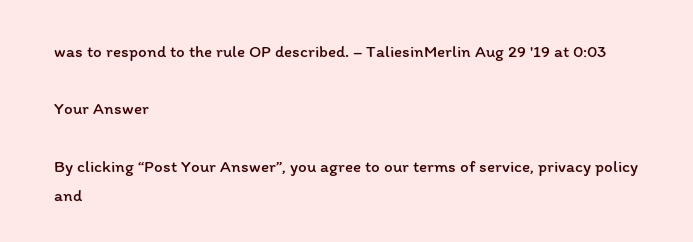was to respond to the rule OP described. – TaliesinMerlin Aug 29 '19 at 0:03

Your Answer

By clicking “Post Your Answer”, you agree to our terms of service, privacy policy and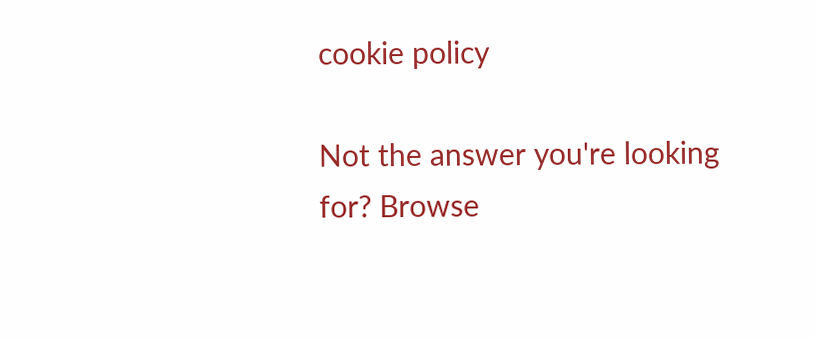cookie policy

Not the answer you're looking for? Browse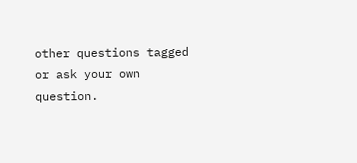other questions tagged or ask your own question.